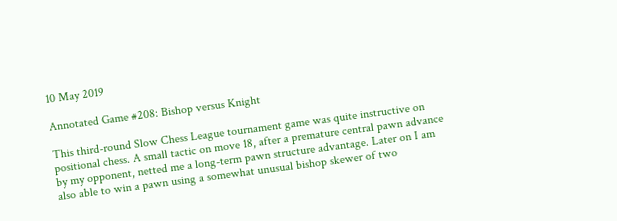10 May 2019

Annotated Game #208: Bishop versus Knight

This third-round Slow Chess League tournament game was quite instructive on positional chess. A small tactic on move 18, after a premature central pawn advance by my opponent, netted me a long-term pawn structure advantage. Later on I am also able to win a pawn using a somewhat unusual bishop skewer of two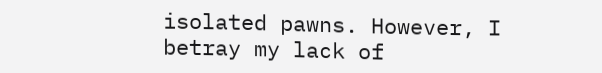isolated pawns. However, I betray my lack of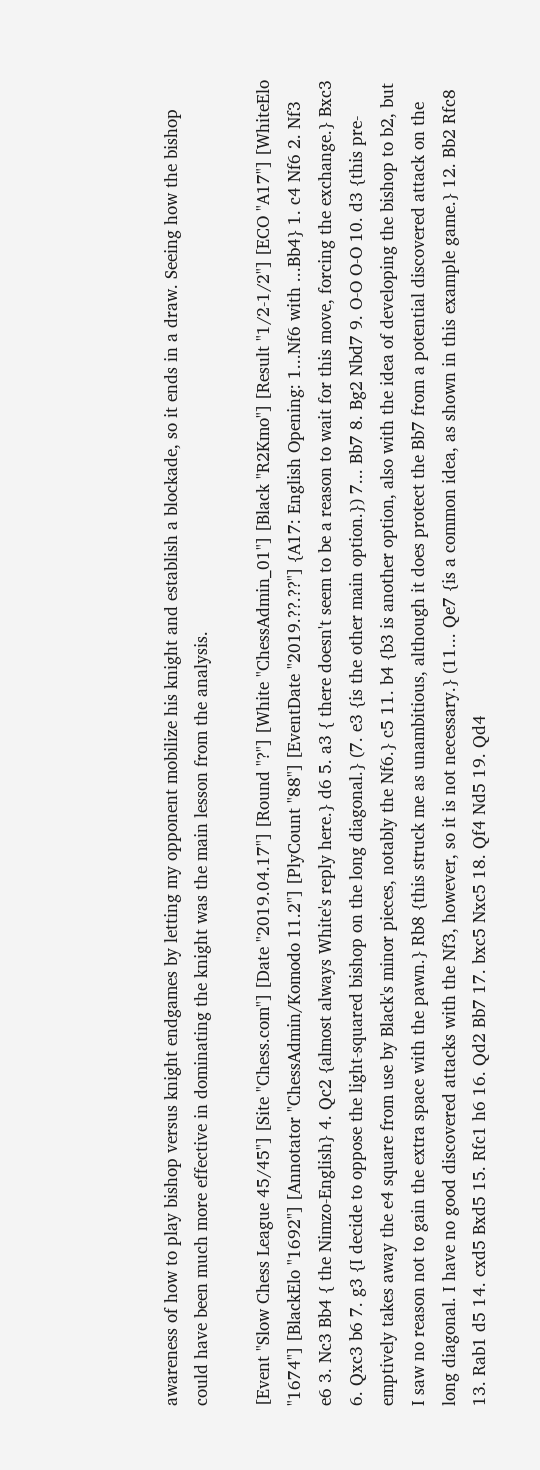awareness of how to play bishop versus knight endgames by letting my opponent mobilize his knight and establish a blockade, so it ends in a draw. Seeing how the bishop could have been much more effective in dominating the knight was the main lesson from the analysis.

[Event "Slow Chess League 45/45"] [Site "Chess.com"] [Date "2019.04.17"] [Round "?"] [White "ChessAdmin_01"] [Black "R2Kmo"] [Result "1/2-1/2"] [ECO "A17"] [WhiteElo "1674"] [BlackElo "1692"] [Annotator "ChessAdmin/Komodo 11.2"] [PlyCount "88"] [EventDate "2019.??.??"] {A17: English Opening: 1...Nf6 with ...Bb4} 1. c4 Nf6 2. Nf3 e6 3. Nc3 Bb4 { the Nimzo-English} 4. Qc2 {almost always White's reply here.} d6 5. a3 { there doesn't seem to be a reason to wait for this move, forcing the exchange.} Bxc3 6. Qxc3 b6 7. g3 {I decide to oppose the light-squared bishop on the long diagonal.} (7. e3 {is the other main option.}) 7... Bb7 8. Bg2 Nbd7 9. O-O O-O 10. d3 {this pre-emptively takes away the e4 square from use by Black's minor pieces, notably the Nf6.} c5 11. b4 {b3 is another option, also with the idea of developing the bishop to b2, but I saw no reason not to gain the extra space with the pawn.} Rb8 {this struck me as unambitious, although it does protect the Bb7 from a potential discovered attack on the long diagonal. I have no good discovered attacks with the Nf3, however, so it is not necessary.} (11... Qe7 {is a common idea, as shown in this example game.} 12. Bb2 Rfc8 13. Rab1 d5 14. cxd5 Bxd5 15. Rfc1 h6 16. Qd2 Bb7 17. bxc5 Nxc5 18. Qf4 Nd5 19. Qd4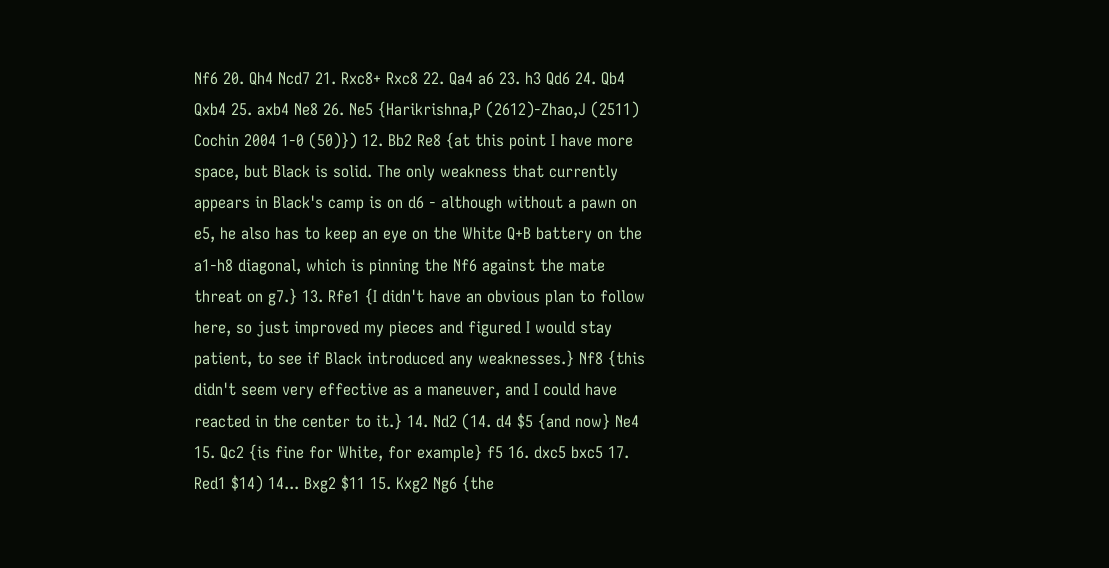Nf6 20. Qh4 Ncd7 21. Rxc8+ Rxc8 22. Qa4 a6 23. h3 Qd6 24. Qb4 Qxb4 25. axb4 Ne8 26. Ne5 {Harikrishna,P (2612)-Zhao,J (2511) Cochin 2004 1-0 (50)}) 12. Bb2 Re8 {at this point I have more space, but Black is solid. The only weakness that currently appears in Black's camp is on d6 - although without a pawn on e5, he also has to keep an eye on the White Q+B battery on the a1-h8 diagonal, which is pinning the Nf6 against the mate threat on g7.} 13. Rfe1 {I didn't have an obvious plan to follow here, so just improved my pieces and figured I would stay patient, to see if Black introduced any weaknesses.} Nf8 {this didn't seem very effective as a maneuver, and I could have reacted in the center to it.} 14. Nd2 (14. d4 $5 {and now} Ne4 15. Qc2 {is fine for White, for example} f5 16. dxc5 bxc5 17. Red1 $14) 14... Bxg2 $11 15. Kxg2 Ng6 {the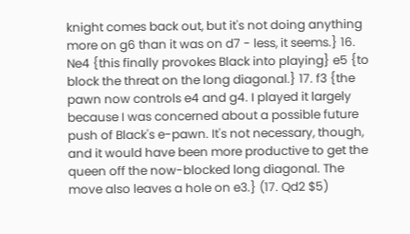knight comes back out, but it's not doing anything more on g6 than it was on d7 - less, it seems.} 16. Ne4 {this finally provokes Black into playing} e5 {to block the threat on the long diagonal.} 17. f3 {the pawn now controls e4 and g4. I played it largely because I was concerned about a possible future push of Black's e-pawn. It's not necessary, though, and it would have been more productive to get the queen off the now-blocked long diagonal. The move also leaves a hole on e3.} (17. Qd2 $5)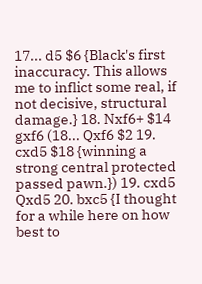17... d5 $6 {Black's first inaccuracy. This allows me to inflict some real, if not decisive, structural damage.} 18. Nxf6+ $14 gxf6 (18... Qxf6 $2 19. cxd5 $18 {winning a strong central protected passed pawn.}) 19. cxd5 Qxd5 20. bxc5 {I thought for a while here on how best to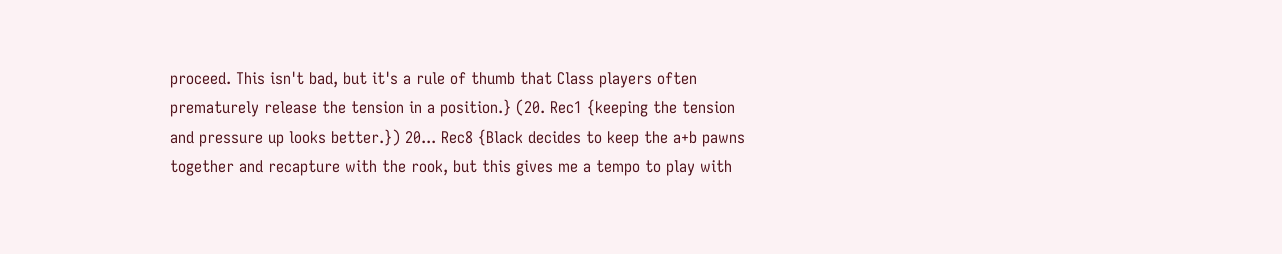proceed. This isn't bad, but it's a rule of thumb that Class players often prematurely release the tension in a position.} (20. Rec1 {keeping the tension and pressure up looks better.}) 20... Rec8 {Black decides to keep the a+b pawns together and recapture with the rook, but this gives me a tempo to play with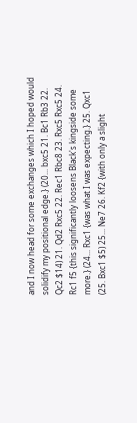and I now head for some exchanges which I hoped would solidify my positional edge.} (20... bxc5 21. Bc1 Rb3 22. Qc2 $14) 21. Qd2 Rxc5 22. Rec1 Rbc8 23. Rxc5 Rxc5 24. Rc1 f5 {this significantly loosens Black's kingside some more.} (24... Rxc1 {was what I was expecting.} 25. Qxc1 (25. Bxc1 $5) 25... Ne7 26. Kf2 {with only a slight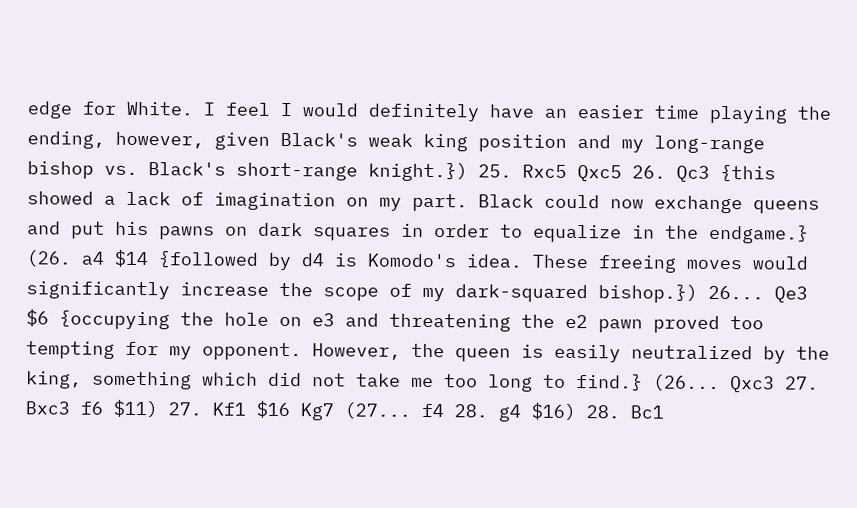edge for White. I feel I would definitely have an easier time playing the ending, however, given Black's weak king position and my long-range bishop vs. Black's short-range knight.}) 25. Rxc5 Qxc5 26. Qc3 {this showed a lack of imagination on my part. Black could now exchange queens and put his pawns on dark squares in order to equalize in the endgame.} (26. a4 $14 {followed by d4 is Komodo's idea. These freeing moves would significantly increase the scope of my dark-squared bishop.}) 26... Qe3 $6 {occupying the hole on e3 and threatening the e2 pawn proved too tempting for my opponent. However, the queen is easily neutralized by the king, something which did not take me too long to find.} (26... Qxc3 27. Bxc3 f6 $11) 27. Kf1 $16 Kg7 (27... f4 28. g4 $16) 28. Bc1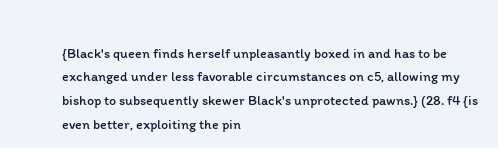{Black's queen finds herself unpleasantly boxed in and has to be exchanged under less favorable circumstances on c5, allowing my bishop to subsequently skewer Black's unprotected pawns.} (28. f4 {is even better, exploiting the pin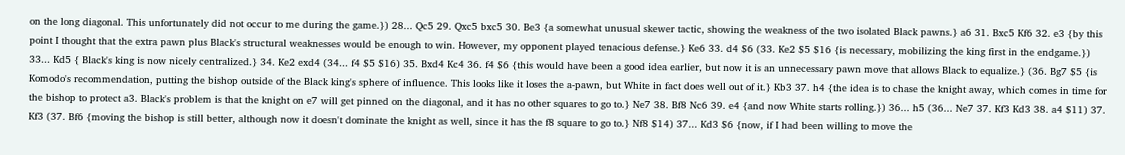on the long diagonal. This unfortunately did not occur to me during the game.}) 28... Qc5 29. Qxc5 bxc5 30. Be3 {a somewhat unusual skewer tactic, showing the weakness of the two isolated Black pawns.} a6 31. Bxc5 Kf6 32. e3 {by this point I thought that the extra pawn plus Black's structural weaknesses would be enough to win. However, my opponent played tenacious defense.} Ke6 33. d4 $6 (33. Ke2 $5 $16 {is necessary, mobilizing the king first in the endgame.}) 33... Kd5 { Black's king is now nicely centralized.} 34. Ke2 exd4 (34... f4 $5 $16) 35. Bxd4 Kc4 36. f4 $6 {this would have been a good idea earlier, but now it is an unnecessary pawn move that allows Black to equalize.} (36. Bg7 $5 {is Komodo's recommendation, putting the bishop outside of the Black king's sphere of influence. This looks like it loses the a-pawn, but White in fact does well out of it.} Kb3 37. h4 {the idea is to chase the knight away, which comes in time for the bishop to protect a3. Black's problem is that the knight on e7 will get pinned on the diagonal, and it has no other squares to go to.} Ne7 38. Bf8 Nc6 39. e4 {and now White starts rolling.}) 36... h5 (36... Ne7 37. Kf3 Kd3 38. a4 $11) 37. Kf3 (37. Bf6 {moving the bishop is still better, although now it doesn't dominate the knight as well, since it has the f8 square to go to.} Nf8 $14) 37... Kd3 $6 {now, if I had been willing to move the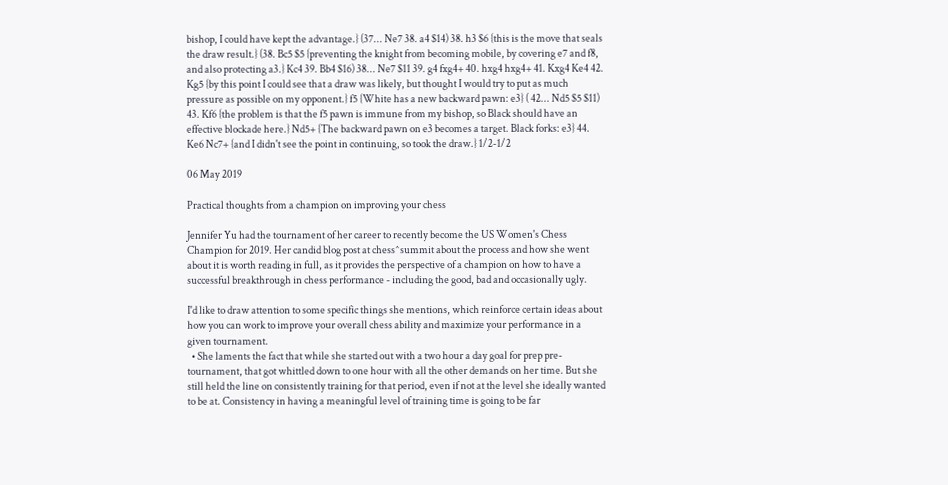bishop, I could have kept the advantage.} (37... Ne7 38. a4 $14) 38. h3 $6 {this is the move that seals the draw result.} (38. Bc5 $5 {preventing the knight from becoming mobile, by covering e7 and f8, and also protecting a3.} Kc4 39. Bb4 $16) 38... Ne7 $11 39. g4 fxg4+ 40. hxg4 hxg4+ 41. Kxg4 Ke4 42. Kg5 {by this point I could see that a draw was likely, but thought I would try to put as much pressure as possible on my opponent.} f5 {White has a new backward pawn: e3} ( 42... Nd5 $5 $11) 43. Kf6 {the problem is that the f5 pawn is immune from my bishop, so Black should have an effective blockade here.} Nd5+ {The backward pawn on e3 becomes a target. Black forks: e3} 44. Ke6 Nc7+ {and I didn't see the point in continuing, so took the draw.} 1/2-1/2

06 May 2019

Practical thoughts from a champion on improving your chess

Jennifer Yu had the tournament of her career to recently become the US Women's Chess Champion for 2019. Her candid blog post at chess^summit about the process and how she went about it is worth reading in full, as it provides the perspective of a champion on how to have a successful breakthrough in chess performance - including the good, bad and occasionally ugly.

I'd like to draw attention to some specific things she mentions, which reinforce certain ideas about how you can work to improve your overall chess ability and maximize your performance in a given tournament.
  • She laments the fact that while she started out with a two hour a day goal for prep pre-tournament, that got whittled down to one hour with all the other demands on her time. But she still held the line on consistently training for that period, even if not at the level she ideally wanted to be at. Consistency in having a meaningful level of training time is going to be far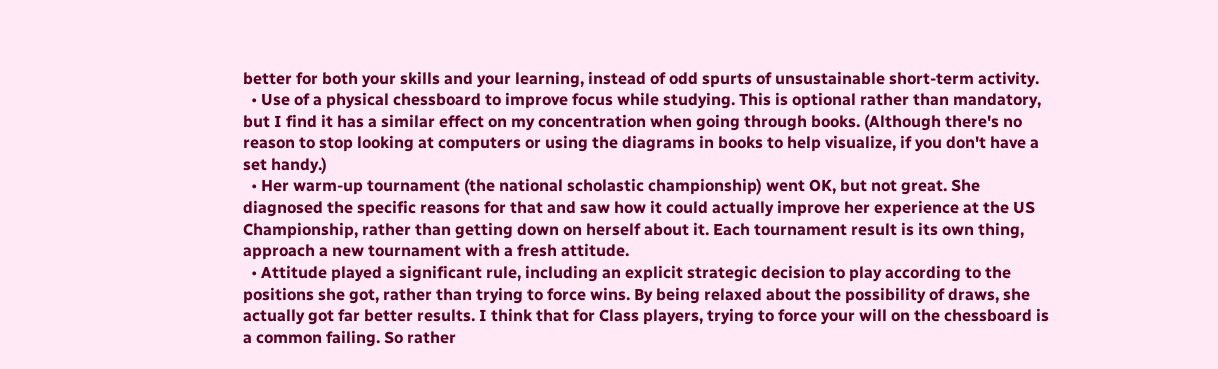better for both your skills and your learning, instead of odd spurts of unsustainable short-term activity.
  • Use of a physical chessboard to improve focus while studying. This is optional rather than mandatory, but I find it has a similar effect on my concentration when going through books. (Although there's no reason to stop looking at computers or using the diagrams in books to help visualize, if you don't have a set handy.)
  • Her warm-up tournament (the national scholastic championship) went OK, but not great. She diagnosed the specific reasons for that and saw how it could actually improve her experience at the US Championship, rather than getting down on herself about it. Each tournament result is its own thing, approach a new tournament with a fresh attitude.
  • Attitude played a significant rule, including an explicit strategic decision to play according to the positions she got, rather than trying to force wins. By being relaxed about the possibility of draws, she actually got far better results. I think that for Class players, trying to force your will on the chessboard is a common failing. So rather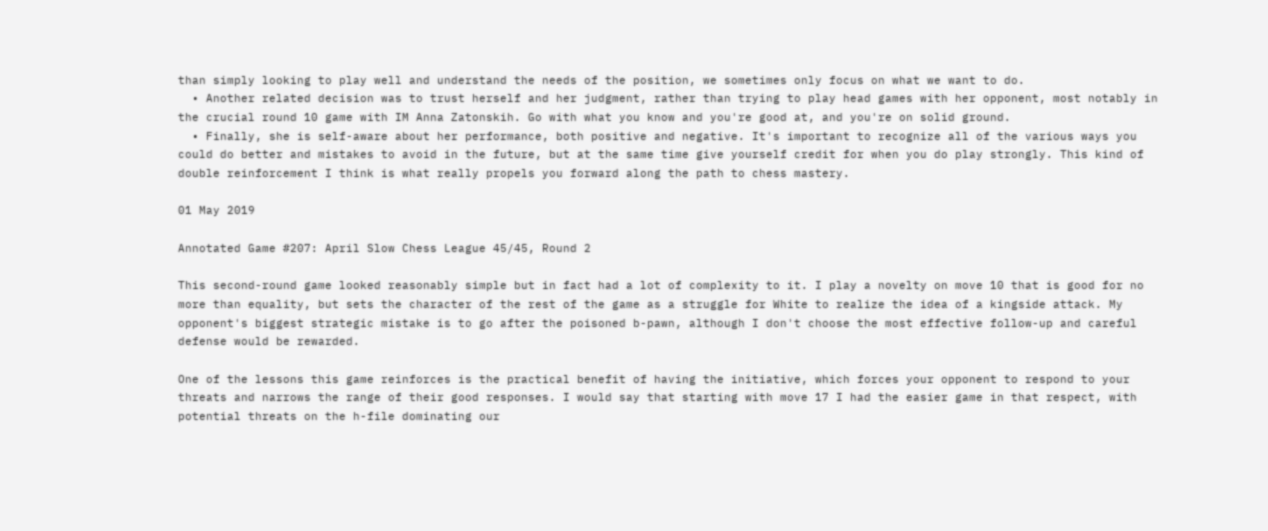than simply looking to play well and understand the needs of the position, we sometimes only focus on what we want to do.
  • Another related decision was to trust herself and her judgment, rather than trying to play head games with her opponent, most notably in the crucial round 10 game with IM Anna Zatonskih. Go with what you know and you're good at, and you're on solid ground.
  • Finally, she is self-aware about her performance, both positive and negative. It's important to recognize all of the various ways you could do better and mistakes to avoid in the future, but at the same time give yourself credit for when you do play strongly. This kind of double reinforcement I think is what really propels you forward along the path to chess mastery.

01 May 2019

Annotated Game #207: April Slow Chess League 45/45, Round 2

This second-round game looked reasonably simple but in fact had a lot of complexity to it. I play a novelty on move 10 that is good for no more than equality, but sets the character of the rest of the game as a struggle for White to realize the idea of a kingside attack. My opponent's biggest strategic mistake is to go after the poisoned b-pawn, although I don't choose the most effective follow-up and careful defense would be rewarded.

One of the lessons this game reinforces is the practical benefit of having the initiative, which forces your opponent to respond to your threats and narrows the range of their good responses. I would say that starting with move 17 I had the easier game in that respect, with potential threats on the h-file dominating our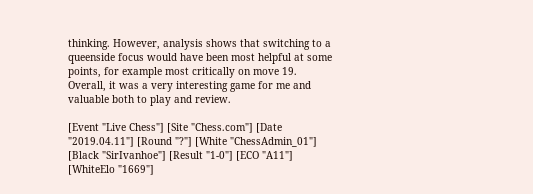thinking. However, analysis shows that switching to a queenside focus would have been most helpful at some points, for example most critically on move 19. Overall, it was a very interesting game for me and valuable both to play and review.

[Event "Live Chess"] [Site "Chess.com"] [Date "2019.04.11"] [Round "?"] [White "ChessAdmin_01"] [Black "SirIvanhoe"] [Result "1-0"] [ECO "A11"] [WhiteElo "1669"]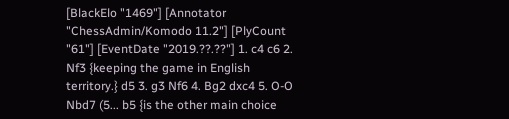[BlackElo "1469"] [Annotator "ChessAdmin/Komodo 11.2"] [PlyCount "61"] [EventDate "2019.??.??"] 1. c4 c6 2. Nf3 {keeping the game in English territory.} d5 3. g3 Nf6 4. Bg2 dxc4 5. O-O Nbd7 (5... b5 {is the other main choice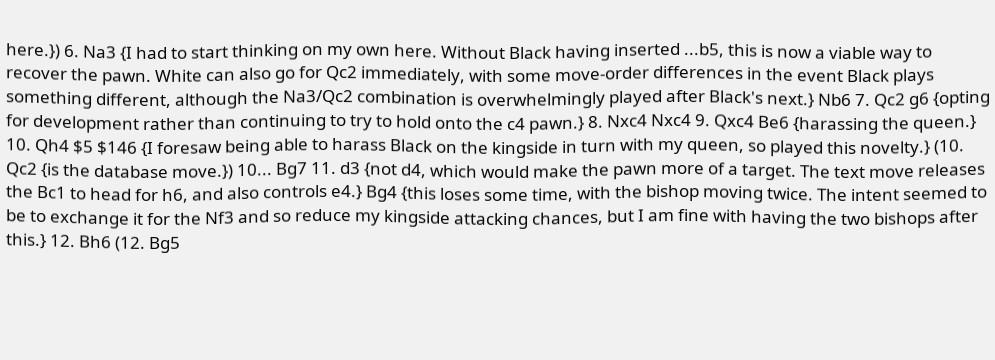here.}) 6. Na3 {I had to start thinking on my own here. Without Black having inserted ...b5, this is now a viable way to recover the pawn. White can also go for Qc2 immediately, with some move-order differences in the event Black plays something different, although the Na3/Qc2 combination is overwhelmingly played after Black's next.} Nb6 7. Qc2 g6 {opting for development rather than continuing to try to hold onto the c4 pawn.} 8. Nxc4 Nxc4 9. Qxc4 Be6 {harassing the queen.} 10. Qh4 $5 $146 {I foresaw being able to harass Black on the kingside in turn with my queen, so played this novelty.} (10. Qc2 {is the database move.}) 10... Bg7 11. d3 {not d4, which would make the pawn more of a target. The text move releases the Bc1 to head for h6, and also controls e4.} Bg4 {this loses some time, with the bishop moving twice. The intent seemed to be to exchange it for the Nf3 and so reduce my kingside attacking chances, but I am fine with having the two bishops after this.} 12. Bh6 (12. Bg5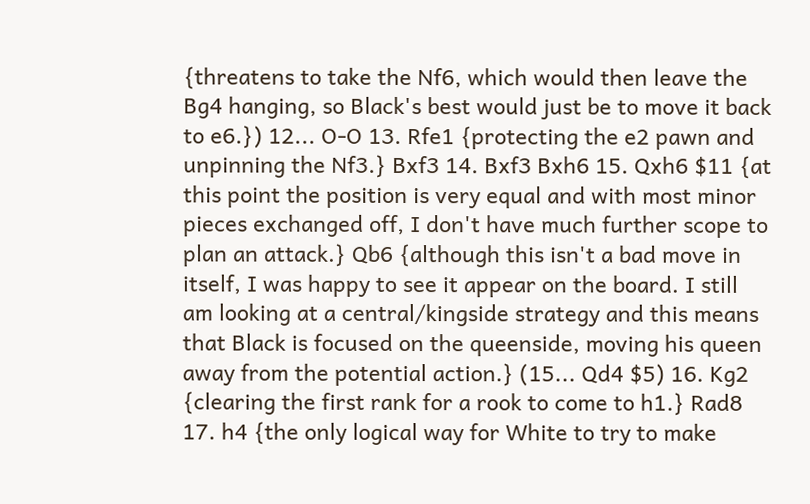{threatens to take the Nf6, which would then leave the Bg4 hanging, so Black's best would just be to move it back to e6.}) 12... O-O 13. Rfe1 {protecting the e2 pawn and unpinning the Nf3.} Bxf3 14. Bxf3 Bxh6 15. Qxh6 $11 {at this point the position is very equal and with most minor pieces exchanged off, I don't have much further scope to plan an attack.} Qb6 {although this isn't a bad move in itself, I was happy to see it appear on the board. I still am looking at a central/kingside strategy and this means that Black is focused on the queenside, moving his queen away from the potential action.} (15... Qd4 $5) 16. Kg2 {clearing the first rank for a rook to come to h1.} Rad8 17. h4 {the only logical way for White to try to make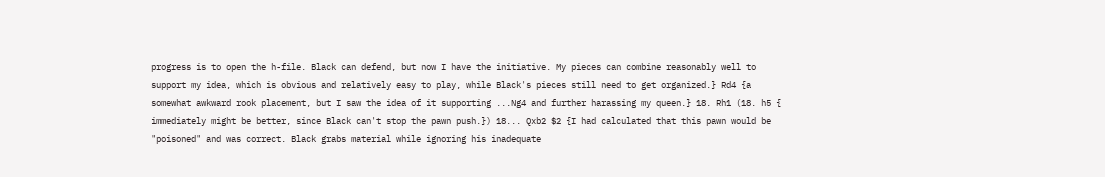progress is to open the h-file. Black can defend, but now I have the initiative. My pieces can combine reasonably well to support my idea, which is obvious and relatively easy to play, while Black's pieces still need to get organized.} Rd4 {a somewhat awkward rook placement, but I saw the idea of it supporting ...Ng4 and further harassing my queen.} 18. Rh1 (18. h5 { immediately might be better, since Black can't stop the pawn push.}) 18... Qxb2 $2 {I had calculated that this pawn would be "poisoned" and was correct. Black grabs material while ignoring his inadequate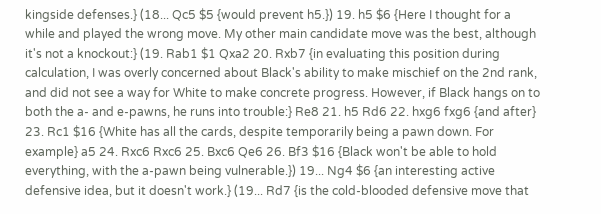kingside defenses.} (18... Qc5 $5 {would prevent h5.}) 19. h5 $6 {Here I thought for a while and played the wrong move. My other main candidate move was the best, although it's not a knockout:} (19. Rab1 $1 Qxa2 20. Rxb7 {in evaluating this position during calculation, I was overly concerned about Black's ability to make mischief on the 2nd rank, and did not see a way for White to make concrete progress. However, if Black hangs on to both the a- and e-pawns, he runs into trouble:} Re8 21. h5 Rd6 22. hxg6 fxg6 {and after} 23. Rc1 $16 {White has all the cards, despite temporarily being a pawn down. For example} a5 24. Rxc6 Rxc6 25. Bxc6 Qe6 26. Bf3 $16 {Black won't be able to hold everything, with the a-pawn being vulnerable.}) 19... Ng4 $6 {an interesting active defensive idea, but it doesn't work.} (19... Rd7 {is the cold-blooded defensive move that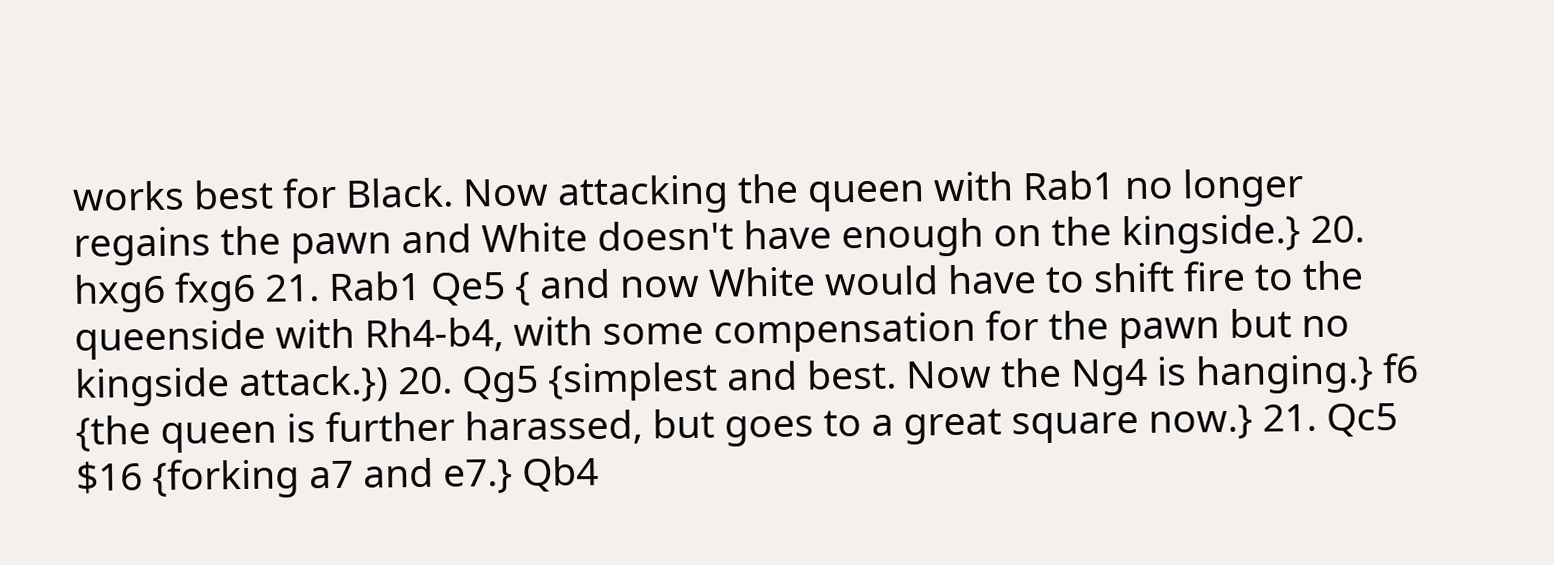works best for Black. Now attacking the queen with Rab1 no longer regains the pawn and White doesn't have enough on the kingside.} 20. hxg6 fxg6 21. Rab1 Qe5 { and now White would have to shift fire to the queenside with Rh4-b4, with some compensation for the pawn but no kingside attack.}) 20. Qg5 {simplest and best. Now the Ng4 is hanging.} f6 {the queen is further harassed, but goes to a great square now.} 21. Qc5 $16 {forking a7 and e7.} Qb4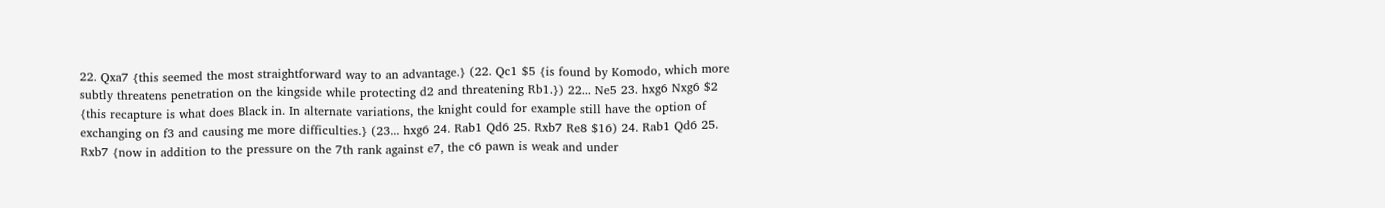22. Qxa7 {this seemed the most straightforward way to an advantage.} (22. Qc1 $5 {is found by Komodo, which more subtly threatens penetration on the kingside while protecting d2 and threatening Rb1.}) 22... Ne5 23. hxg6 Nxg6 $2 {this recapture is what does Black in. In alternate variations, the knight could for example still have the option of exchanging on f3 and causing me more difficulties.} (23... hxg6 24. Rab1 Qd6 25. Rxb7 Re8 $16) 24. Rab1 Qd6 25. Rxb7 {now in addition to the pressure on the 7th rank against e7, the c6 pawn is weak and under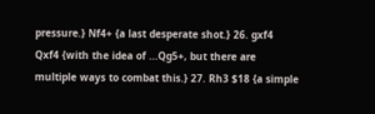pressure.} Nf4+ {a last desperate shot.} 26. gxf4 Qxf4 {with the idea of ...Qg5+, but there are multiple ways to combat this.} 27. Rh3 $18 {a simple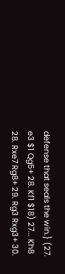defense that seals the win.} (27. e3 $1 Qg5+ 28. Kf1 $18) 27... Kh8 28. Rxe7 Rg8+ 29. Rg3 Rxg3+ 30.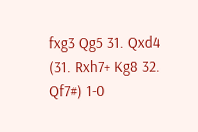fxg3 Qg5 31. Qxd4 (31. Rxh7+ Kg8 32. Qf7#) 1-0